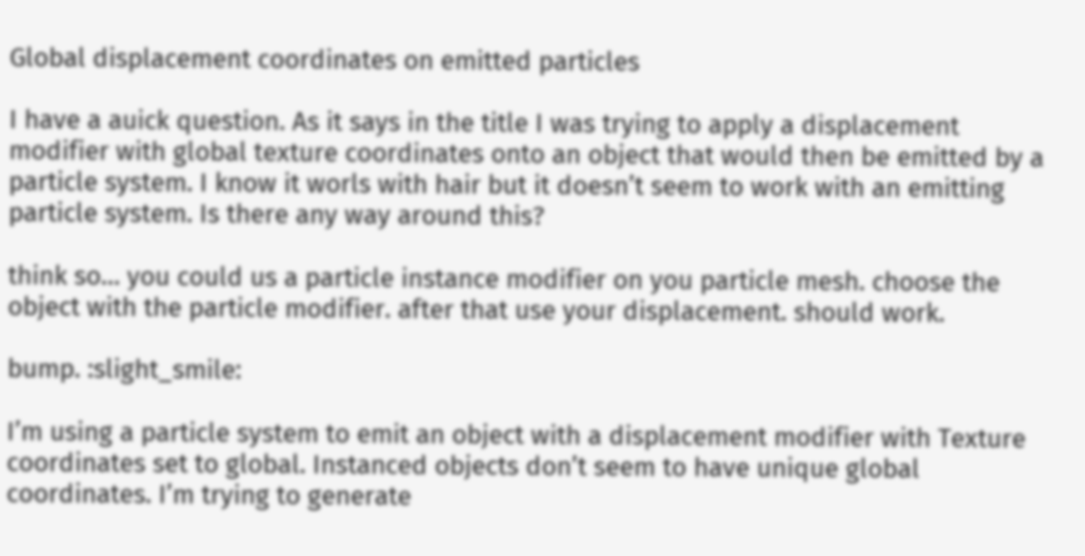Global displacement coordinates on emitted particles

I have a auick question. As it says in the title I was trying to apply a displacement modifier with global texture coordinates onto an object that would then be emitted by a particle system. I know it worls with hair but it doesn’t seem to work with an emitting particle system. Is there any way around this?

think so… you could us a particle instance modifier on you particle mesh. choose the object with the particle modifier. after that use your displacement. should work.

bump. :slight_smile:

I’m using a particle system to emit an object with a displacement modifier with Texture coordinates set to global. Instanced objects don’t seem to have unique global coordinates. I’m trying to generate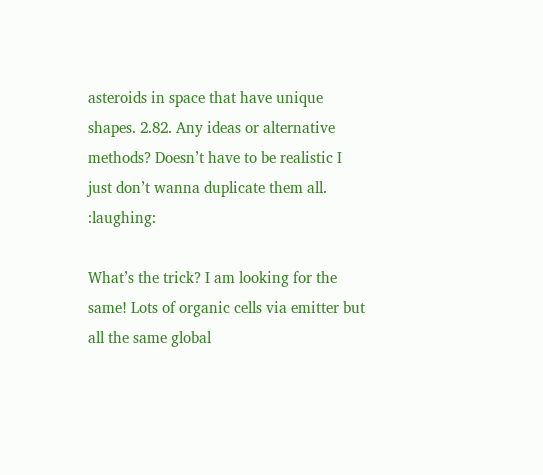asteroids in space that have unique shapes. 2.82. Any ideas or alternative methods? Doesn’t have to be realistic I just don’t wanna duplicate them all. :laughing:

What’s the trick? I am looking for the same! Lots of organic cells via emitter but all the same global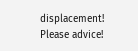displacement! Please advice!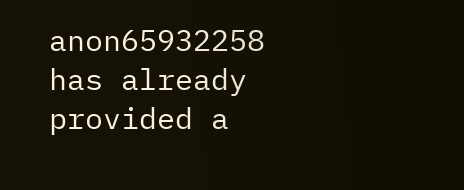anon65932258 has already provided a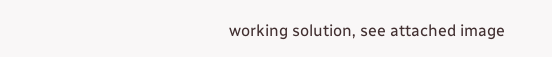working solution, see attached image